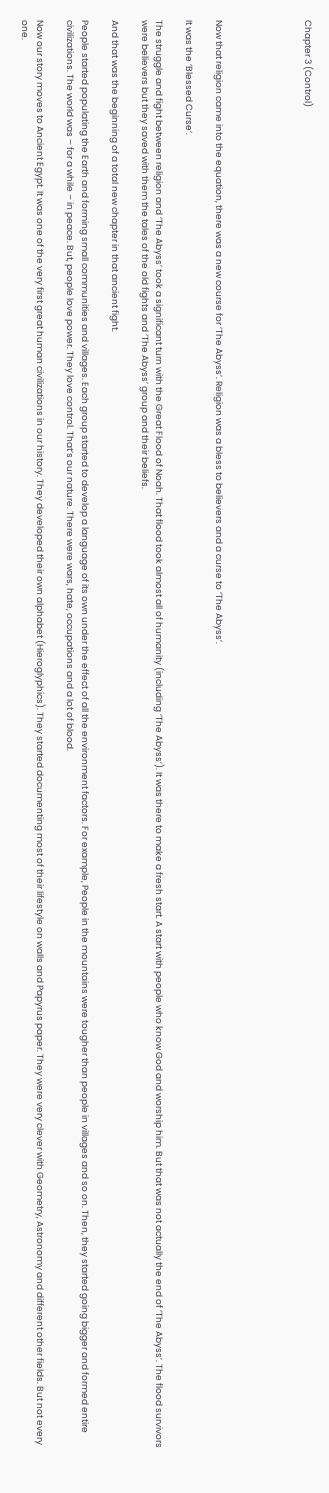Chapter 3 (Control)





Now that religion came into the equation, there was a new course for ‘The Abyss’. Religion was a bless to believers and a curse to ‘The Abyss’.

It was the ‘Blessed Curse‘.

The struggle and fight between religion and ‘The Abyss’ took a significant turn with the Great Flood of Noah. That flood took almost all of humanity (including ‘The Abyss’). It was there to make a fresh start. A start with people who know God and worship him. But that was not actually the end of ‘The Abyss’. The flood survivors were believers but they saved with them the tales of the old fights and ‘The Abyss’ group and their beliefs.

And that was the beginning of a total new chapter in that ancient fight.

People started populating the Earth and forming small communities and villages. Each group started to develop a language of its own under the effect of all the environment factors. For example, People in the mountains were tougher than people in villages and so on. Then, they started going bigger and formed entire civilizations. The world was – for a while – in peace. But, people love power. They love control. That’s our nature. There were wars, hate, occupations and a lot of blood.

Now our story moves to Ancient Egypt. It was one of the very first great human civilizations in our history. They developed their own alphabet (Hieroglyphics). They started documenting most of their lifestyle on walls and Papyrus paper. They were very clever with Geometry, Astronomy and different other fields. But not every one.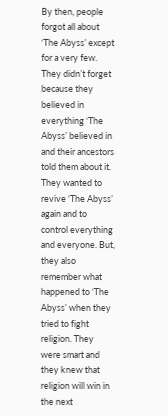By then, people forgot all about ‘The Abyss’ except for a very few. They didn’t forget because they believed in everything ‘The Abyss’ believed in and their ancestors told them about it. They wanted to revive ‘The Abyss’ again and to control everything and everyone. But, they also remember what happened to ‘The Abyss’ when they tried to fight religion. They were smart and they knew that religion will win in the next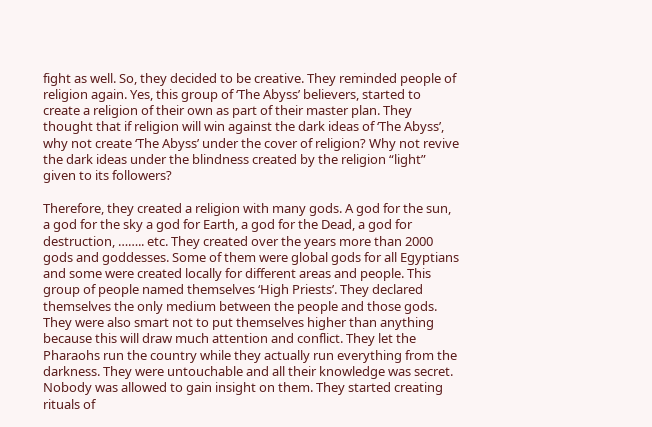fight as well. So, they decided to be creative. They reminded people of religion again. Yes, this group of ‘The Abyss’ believers, started to create a religion of their own as part of their master plan. They thought that if religion will win against the dark ideas of ‘The Abyss’, why not create ‘The Abyss’ under the cover of religion? Why not revive the dark ideas under the blindness created by the religion “light” given to its followers?

Therefore, they created a religion with many gods. A god for the sun, a god for the sky a god for Earth, a god for the Dead, a god for destruction, …….. etc. They created over the years more than 2000 gods and goddesses. Some of them were global gods for all Egyptians and some were created locally for different areas and people. This group of people named themselves ‘High Priests’. They declared themselves the only medium between the people and those gods. They were also smart not to put themselves higher than anything because this will draw much attention and conflict. They let the Pharaohs run the country while they actually run everything from the darkness. They were untouchable and all their knowledge was secret. Nobody was allowed to gain insight on them. They started creating rituals of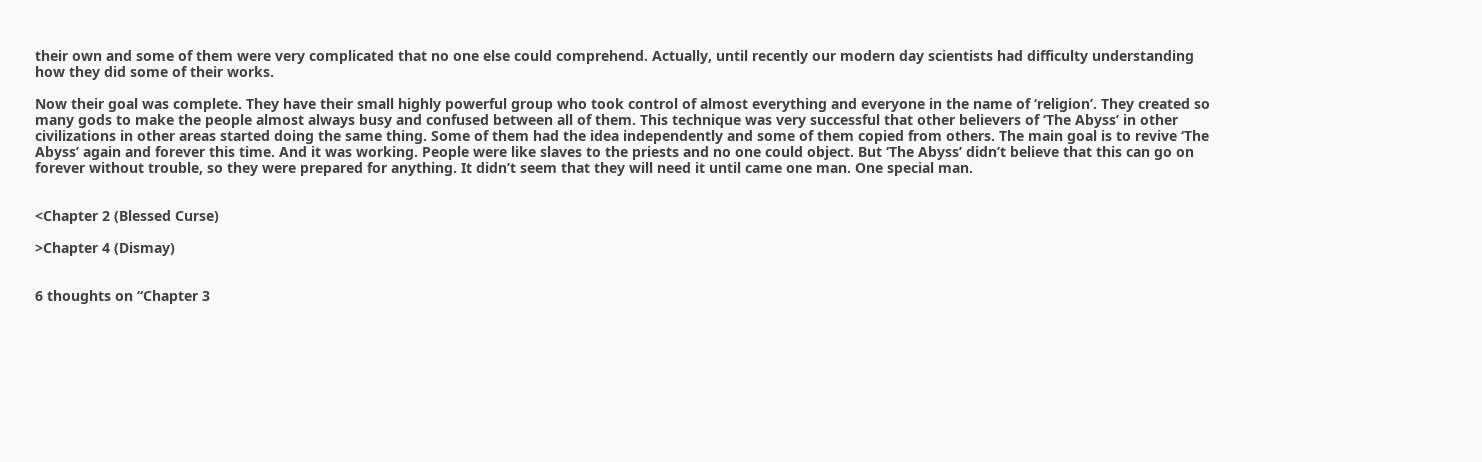their own and some of them were very complicated that no one else could comprehend. Actually, until recently our modern day scientists had difficulty understanding how they did some of their works.

Now their goal was complete. They have their small highly powerful group who took control of almost everything and everyone in the name of ‘religion’. They created so many gods to make the people almost always busy and confused between all of them. This technique was very successful that other believers of ‘The Abyss’ in other civilizations in other areas started doing the same thing. Some of them had the idea independently and some of them copied from others. The main goal is to revive ‘The Abyss’ again and forever this time. And it was working. People were like slaves to the priests and no one could object. But ‘The Abyss’ didn’t believe that this can go on forever without trouble, so they were prepared for anything. It didn’t seem that they will need it until came one man. One special man.


<Chapter 2 (Blessed Curse)

>Chapter 4 (Dismay)


6 thoughts on “Chapter 3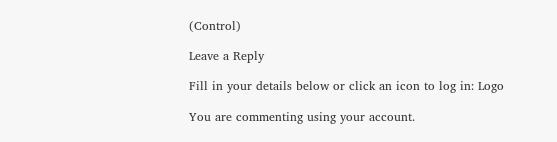(Control)

Leave a Reply

Fill in your details below or click an icon to log in: Logo

You are commenting using your account.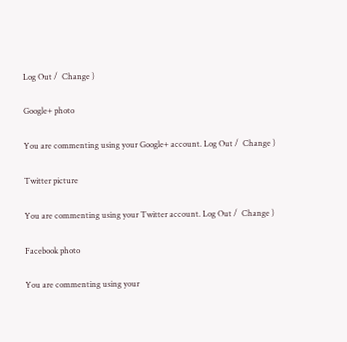Log Out /  Change )

Google+ photo

You are commenting using your Google+ account. Log Out /  Change )

Twitter picture

You are commenting using your Twitter account. Log Out /  Change )

Facebook photo

You are commenting using your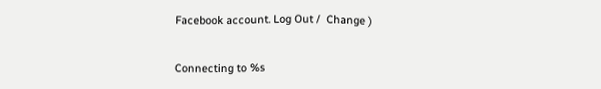Facebook account. Log Out /  Change )


Connecting to %s